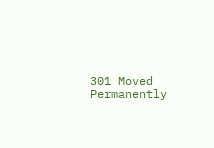301 Moved Permanently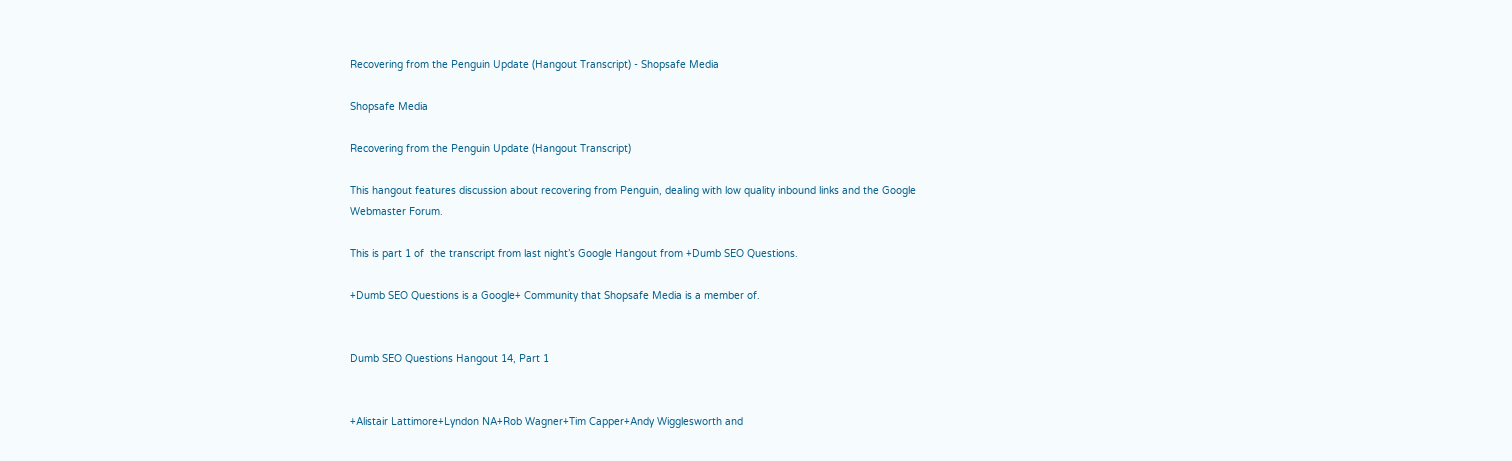Recovering from the Penguin Update (Hangout Transcript) - Shopsafe Media

Shopsafe Media

Recovering from the Penguin Update (Hangout Transcript)

This hangout features discussion about recovering from Penguin, dealing with low quality inbound links and the Google Webmaster Forum.

This is part 1 of  the transcript from last night’s Google Hangout from +Dumb SEO Questions.

+Dumb SEO Questions is a Google+ Community that Shopsafe Media is a member of.


Dumb SEO Questions Hangout 14, Part 1


+Alistair Lattimore+Lyndon NA+Rob Wagner+Tim Capper+Andy Wigglesworth and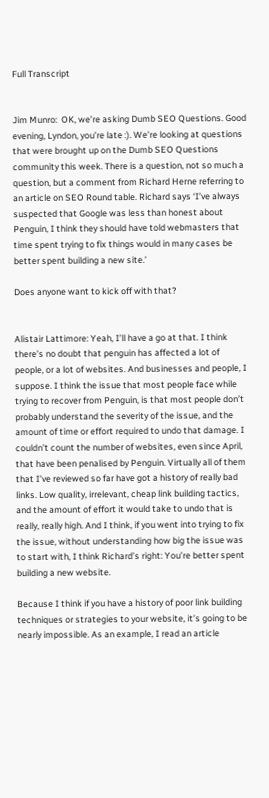Full Transcript


Jim Munro:  OK, we’re asking Dumb SEO Questions. Good evening, Lyndon, you’re late :). We’re looking at questions that were brought up on the Dumb SEO Questions community this week. There is a question, not so much a question, but a comment from Richard Herne referring to an article on SEO Round table. Richard says ‘I’ve always suspected that Google was less than honest about Penguin, I think they should have told webmasters that time spent trying to fix things would in many cases be better spent building a new site.’

Does anyone want to kick off with that?


Alistair Lattimore: Yeah, I’ll have a go at that. I think there’s no doubt that penguin has affected a lot of people, or a lot of websites. And businesses and people, I suppose. I think the issue that most people face while trying to recover from Penguin, is that most people don’t probably understand the severity of the issue, and the amount of time or effort required to undo that damage. I couldn’t count the number of websites, even since April, that have been penalised by Penguin. Virtually all of them that I’ve reviewed so far have got a history of really bad links. Low quality, irrelevant, cheap link building tactics, and the amount of effort it would take to undo that is really, really high. And I think, if you went into trying to fix the issue, without understanding how big the issue was to start with, I think Richard’s right: You’re better spent building a new website.

Because I think if you have a history of poor link building techniques or strategies to your website, it’s going to be nearly impossible. As an example, I read an article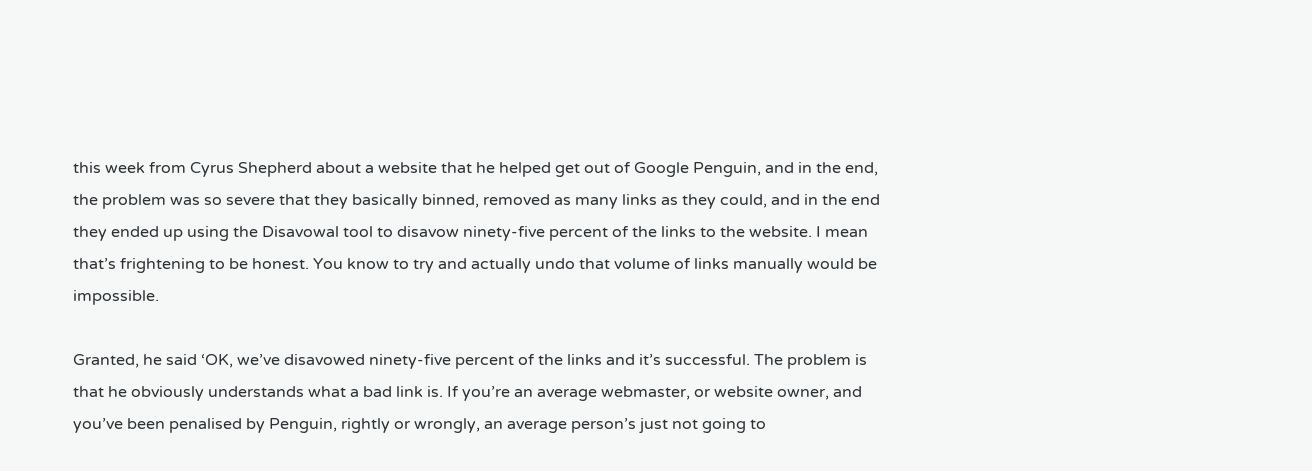this week from Cyrus Shepherd about a website that he helped get out of Google Penguin, and in the end, the problem was so severe that they basically binned, removed as many links as they could, and in the end they ended up using the Disavowal tool to disavow ninety-five percent of the links to the website. I mean that’s frightening to be honest. You know to try and actually undo that volume of links manually would be impossible.

Granted, he said ‘OK, we’ve disavowed ninety-five percent of the links and it’s successful. The problem is that he obviously understands what a bad link is. If you’re an average webmaster, or website owner, and you’ve been penalised by Penguin, rightly or wrongly, an average person’s just not going to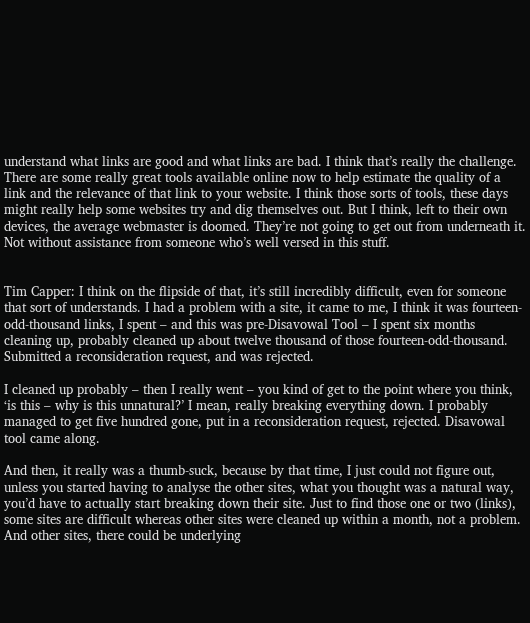understand what links are good and what links are bad. I think that’s really the challenge. There are some really great tools available online now to help estimate the quality of a link and the relevance of that link to your website. I think those sorts of tools, these days might really help some websites try and dig themselves out. But I think, left to their own devices, the average webmaster is doomed. They’re not going to get out from underneath it. Not without assistance from someone who’s well versed in this stuff.


Tim Capper: I think on the flipside of that, it’s still incredibly difficult, even for someone that sort of understands. I had a problem with a site, it came to me, I think it was fourteen-odd-thousand links, I spent – and this was pre-Disavowal Tool – I spent six months cleaning up, probably cleaned up about twelve thousand of those fourteen-odd-thousand. Submitted a reconsideration request, and was rejected.

I cleaned up probably – then I really went – you kind of get to the point where you think, ‘is this – why is this unnatural?’ I mean, really breaking everything down. I probably managed to get five hundred gone, put in a reconsideration request, rejected. Disavowal tool came along.

And then, it really was a thumb-suck, because by that time, I just could not figure out, unless you started having to analyse the other sites, what you thought was a natural way, you’d have to actually start breaking down their site. Just to find those one or two (links), some sites are difficult whereas other sites were cleaned up within a month, not a problem. And other sites, there could be underlying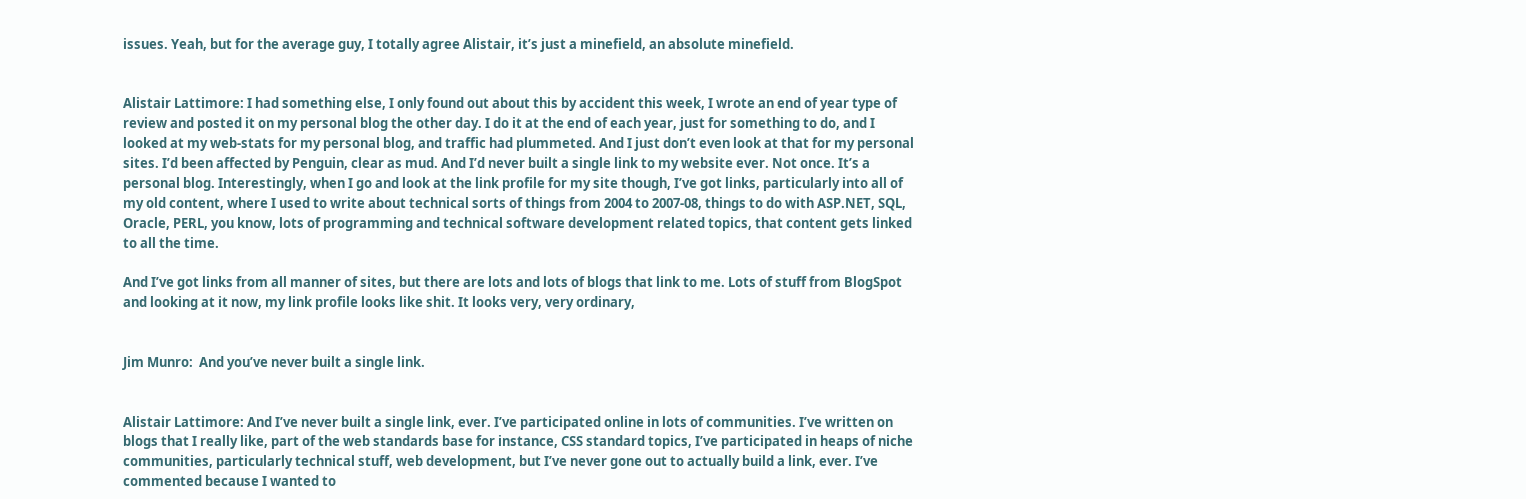issues. Yeah, but for the average guy, I totally agree Alistair, it’s just a minefield, an absolute minefield.


Alistair Lattimore: I had something else, I only found out about this by accident this week, I wrote an end of year type of review and posted it on my personal blog the other day. I do it at the end of each year, just for something to do, and I looked at my web-stats for my personal blog, and traffic had plummeted. And I just don’t even look at that for my personal sites. I’d been affected by Penguin, clear as mud. And I’d never built a single link to my website ever. Not once. It’s a personal blog. Interestingly, when I go and look at the link profile for my site though, I’ve got links, particularly into all of my old content, where I used to write about technical sorts of things from 2004 to 2007-08, things to do with ASP.NET, SQL, Oracle, PERL, you know, lots of programming and technical software development related topics, that content gets linked to all the time.

And I’ve got links from all manner of sites, but there are lots and lots of blogs that link to me. Lots of stuff from BlogSpot and looking at it now, my link profile looks like shit. It looks very, very ordinary,


Jim Munro:  And you’ve never built a single link.


Alistair Lattimore: And I’ve never built a single link, ever. I’ve participated online in lots of communities. I’ve written on blogs that I really like, part of the web standards base for instance, CSS standard topics, I’ve participated in heaps of niche communities, particularly technical stuff, web development, but I’ve never gone out to actually build a link, ever. I’ve commented because I wanted to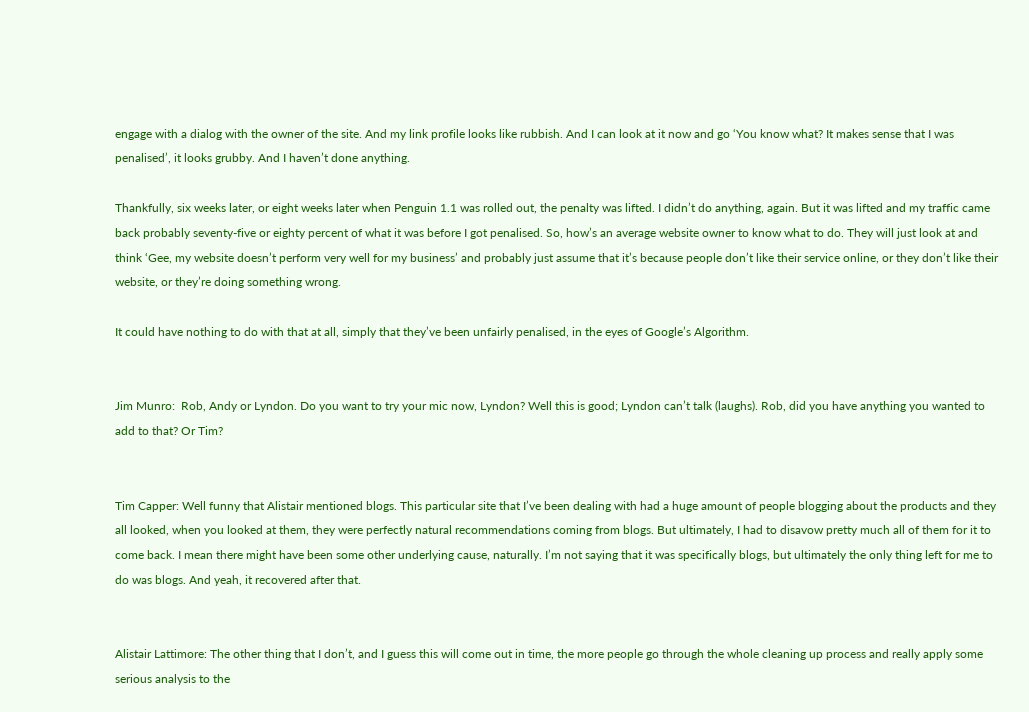engage with a dialog with the owner of the site. And my link profile looks like rubbish. And I can look at it now and go ‘You know what? It makes sense that I was penalised’, it looks grubby. And I haven’t done anything.

Thankfully, six weeks later, or eight weeks later when Penguin 1.1 was rolled out, the penalty was lifted. I didn’t do anything, again. But it was lifted and my traffic came back probably seventy-five or eighty percent of what it was before I got penalised. So, how’s an average website owner to know what to do. They will just look at and think ‘Gee, my website doesn’t perform very well for my business’ and probably just assume that it’s because people don’t like their service online, or they don’t like their website, or they’re doing something wrong.

It could have nothing to do with that at all, simply that they’ve been unfairly penalised, in the eyes of Google’s Algorithm.


Jim Munro:  Rob, Andy or Lyndon. Do you want to try your mic now, Lyndon? Well this is good; Lyndon can’t talk (laughs). Rob, did you have anything you wanted to add to that? Or Tim?


Tim Capper: Well funny that Alistair mentioned blogs. This particular site that I’ve been dealing with had a huge amount of people blogging about the products and they all looked, when you looked at them, they were perfectly natural recommendations coming from blogs. But ultimately, I had to disavow pretty much all of them for it to come back. I mean there might have been some other underlying cause, naturally. I’m not saying that it was specifically blogs, but ultimately the only thing left for me to do was blogs. And yeah, it recovered after that.


Alistair Lattimore: The other thing that I don’t, and I guess this will come out in time, the more people go through the whole cleaning up process and really apply some serious analysis to the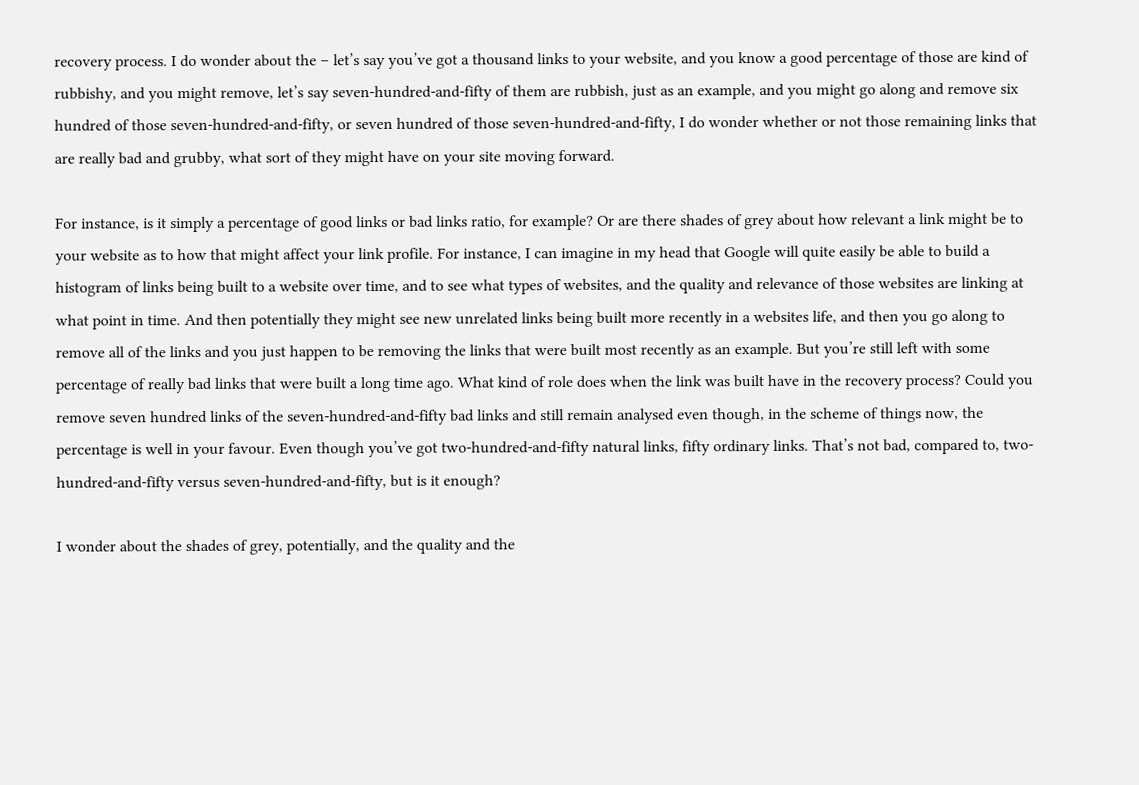recovery process. I do wonder about the – let’s say you’ve got a thousand links to your website, and you know a good percentage of those are kind of rubbishy, and you might remove, let’s say seven-hundred-and-fifty of them are rubbish, just as an example, and you might go along and remove six hundred of those seven-hundred-and-fifty, or seven hundred of those seven-hundred-and-fifty, I do wonder whether or not those remaining links that are really bad and grubby, what sort of they might have on your site moving forward.

For instance, is it simply a percentage of good links or bad links ratio, for example? Or are there shades of grey about how relevant a link might be to your website as to how that might affect your link profile. For instance, I can imagine in my head that Google will quite easily be able to build a histogram of links being built to a website over time, and to see what types of websites, and the quality and relevance of those websites are linking at what point in time. And then potentially they might see new unrelated links being built more recently in a websites life, and then you go along to remove all of the links and you just happen to be removing the links that were built most recently as an example. But you’re still left with some percentage of really bad links that were built a long time ago. What kind of role does when the link was built have in the recovery process? Could you remove seven hundred links of the seven-hundred-and-fifty bad links and still remain analysed even though, in the scheme of things now, the percentage is well in your favour. Even though you’ve got two-hundred-and-fifty natural links, fifty ordinary links. That’s not bad, compared to, two-hundred-and-fifty versus seven-hundred-and-fifty, but is it enough?

I wonder about the shades of grey, potentially, and the quality and the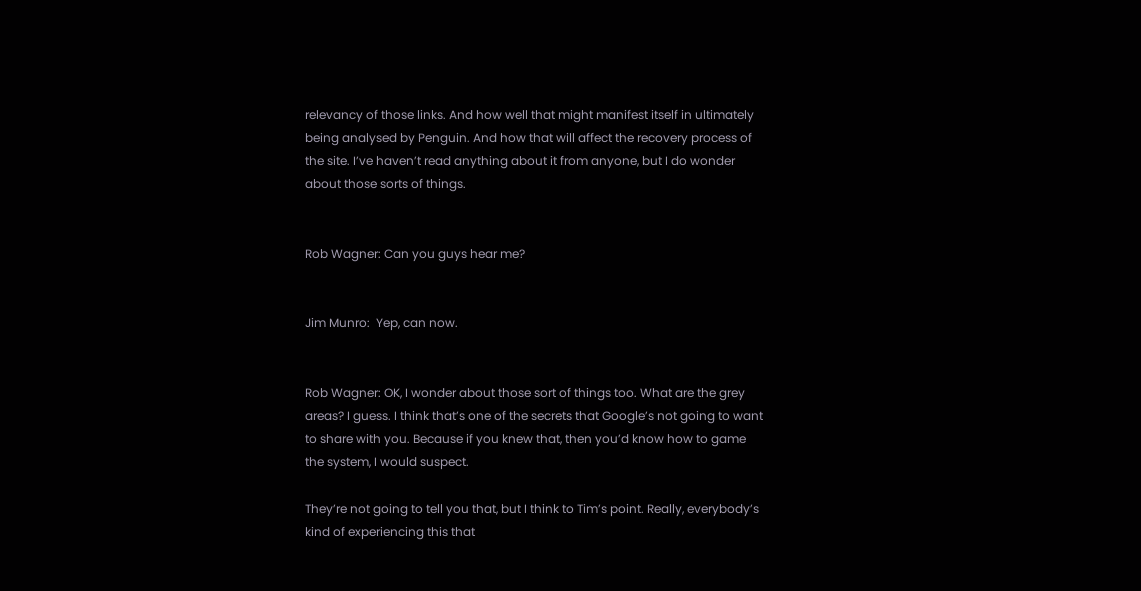relevancy of those links. And how well that might manifest itself in ultimately being analysed by Penguin. And how that will affect the recovery process of the site. I’ve haven’t read anything about it from anyone, but I do wonder about those sorts of things.


Rob Wagner: Can you guys hear me?


Jim Munro:  Yep, can now.


Rob Wagner: OK, I wonder about those sort of things too. What are the grey areas? I guess. I think that’s one of the secrets that Google’s not going to want to share with you. Because if you knew that, then you’d know how to game the system, I would suspect.

They’re not going to tell you that, but I think to Tim’s point. Really, everybody’s kind of experiencing this that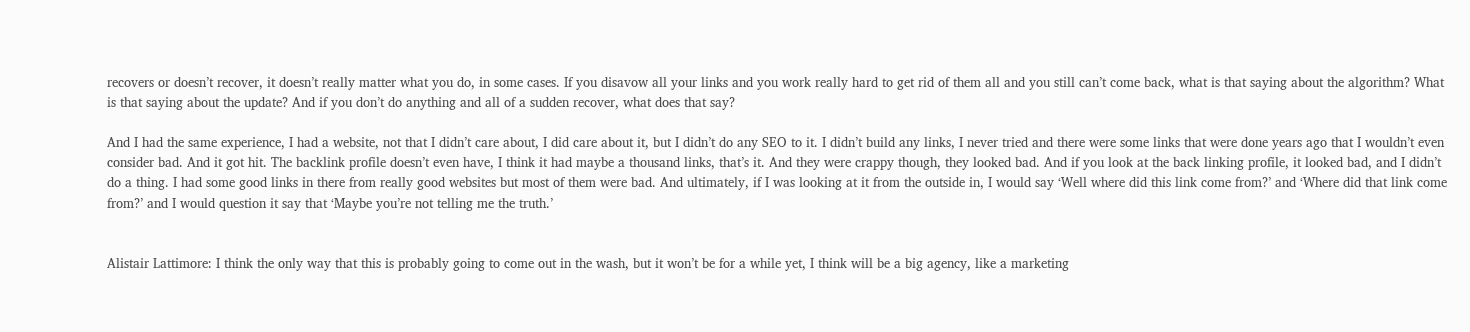recovers or doesn’t recover, it doesn’t really matter what you do, in some cases. If you disavow all your links and you work really hard to get rid of them all and you still can’t come back, what is that saying about the algorithm? What is that saying about the update? And if you don’t do anything and all of a sudden recover, what does that say?

And I had the same experience, I had a website, not that I didn’t care about, I did care about it, but I didn’t do any SEO to it. I didn’t build any links, I never tried and there were some links that were done years ago that I wouldn’t even consider bad. And it got hit. The backlink profile doesn’t even have, I think it had maybe a thousand links, that’s it. And they were crappy though, they looked bad. And if you look at the back linking profile, it looked bad, and I didn’t do a thing. I had some good links in there from really good websites but most of them were bad. And ultimately, if I was looking at it from the outside in, I would say ‘Well where did this link come from?’ and ‘Where did that link come from?’ and I would question it say that ‘Maybe you’re not telling me the truth.’


Alistair Lattimore: I think the only way that this is probably going to come out in the wash, but it won’t be for a while yet, I think will be a big agency, like a marketing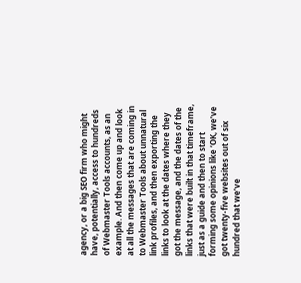agency, or a big SEO firm who might have, potentially, access to hundreds of Webmaster Tools accounts, as an example. And then come up and look at all the messages that are coming in to Webmaster Tools about unnatural link profiles, and then exporting the links to look at the dates where they got the message, and the dates of the links that were built in that timeframe, just as a guide and then to start forming some opinions like ‘OK, we’ve got twenty-five websites out of six hundred that we’ve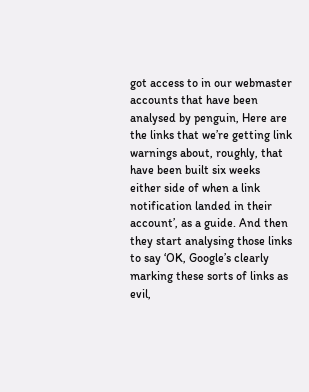got access to in our webmaster accounts that have been analysed by penguin, Here are the links that we’re getting link warnings about, roughly, that have been built six weeks either side of when a link notification landed in their account’, as a guide. And then they start analysing those links to say ‘OK, Google’s clearly marking these sorts of links as evil,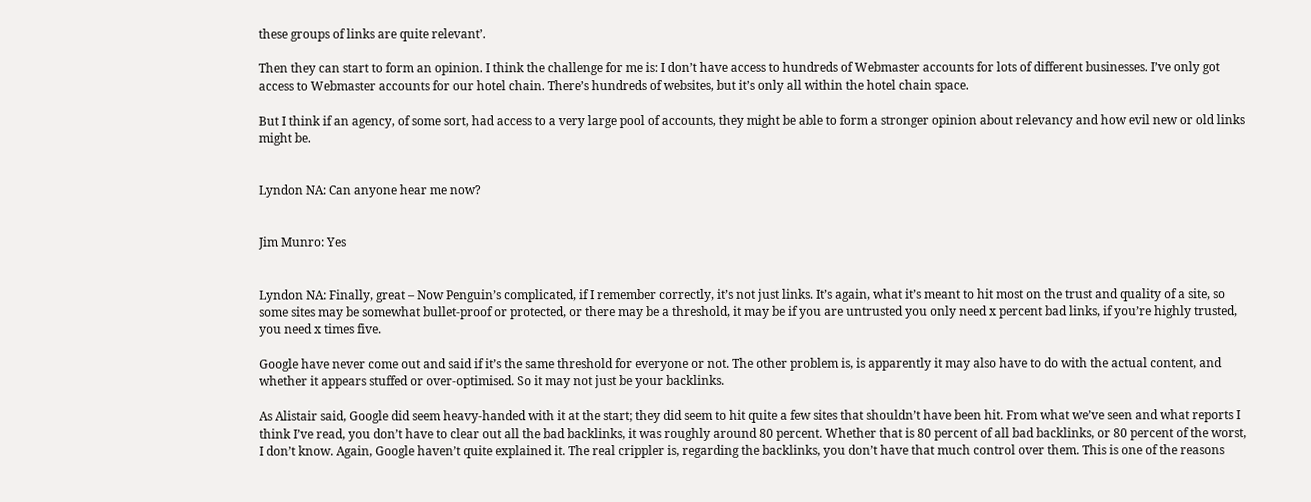these groups of links are quite relevant’.

Then they can start to form an opinion. I think the challenge for me is: I don’t have access to hundreds of Webmaster accounts for lots of different businesses. I’ve only got access to Webmaster accounts for our hotel chain. There’s hundreds of websites, but it’s only all within the hotel chain space.

But I think if an agency, of some sort, had access to a very large pool of accounts, they might be able to form a stronger opinion about relevancy and how evil new or old links might be.


Lyndon NA: Can anyone hear me now?


Jim Munro: Yes


Lyndon NA: Finally, great – Now Penguin’s complicated, if I remember correctly, it’s not just links. It’s again, what it’s meant to hit most on the trust and quality of a site, so some sites may be somewhat bullet-proof or protected, or there may be a threshold, it may be if you are untrusted you only need x percent bad links, if you’re highly trusted, you need x times five.

Google have never come out and said if it’s the same threshold for everyone or not. The other problem is, is apparently it may also have to do with the actual content, and whether it appears stuffed or over-optimised. So it may not just be your backlinks.

As Alistair said, Google did seem heavy-handed with it at the start; they did seem to hit quite a few sites that shouldn’t have been hit. From what we’ve seen and what reports I think I’ve read, you don’t have to clear out all the bad backlinks, it was roughly around 80 percent. Whether that is 80 percent of all bad backlinks, or 80 percent of the worst, I don’t know. Again, Google haven’t quite explained it. The real crippler is, regarding the backlinks, you don’t have that much control over them. This is one of the reasons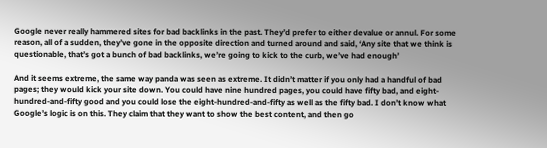Google never really hammered sites for bad backlinks in the past. They’d prefer to either devalue or annul. For some reason, all of a sudden, they’ve gone in the opposite direction and turned around and said, ‘Any site that we think is questionable, that’s got a bunch of bad backlinks, we’re going to kick to the curb, we’ve had enough’

And it seems extreme, the same way panda was seen as extreme. It didn’t matter if you only had a handful of bad pages; they would kick your site down. You could have nine hundred pages, you could have fifty bad, and eight-hundred-and-fifty good and you could lose the eight-hundred-and-fifty as well as the fifty bad. I don’t know what Google’s logic is on this. They claim that they want to show the best content, and then go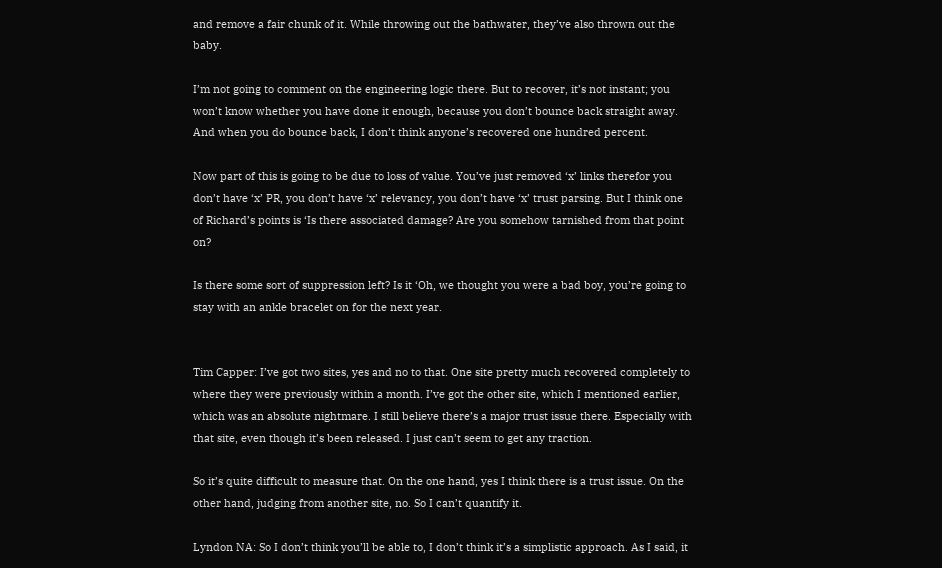and remove a fair chunk of it. While throwing out the bathwater, they’ve also thrown out the baby.

I’m not going to comment on the engineering logic there. But to recover, it’s not instant; you won’t know whether you have done it enough, because you don’t bounce back straight away. And when you do bounce back, I don’t think anyone’s recovered one hundred percent.

Now part of this is going to be due to loss of value. You’ve just removed ‘x’ links therefor you don’t have ‘x’ PR, you don’t have ‘x’ relevancy, you don’t have ‘x’ trust parsing. But I think one of Richard’s points is ‘Is there associated damage? Are you somehow tarnished from that point on?

Is there some sort of suppression left? Is it ‘Oh, we thought you were a bad boy, you’re going to stay with an ankle bracelet on for the next year.


Tim Capper: I’ve got two sites, yes and no to that. One site pretty much recovered completely to where they were previously within a month. I’ve got the other site, which I mentioned earlier, which was an absolute nightmare. I still believe there’s a major trust issue there. Especially with that site, even though it’s been released. I just can’t seem to get any traction.

So it’s quite difficult to measure that. On the one hand, yes I think there is a trust issue. On the other hand, judging from another site, no. So I can’t quantify it.

Lyndon NA: So I don’t think you’ll be able to, I don’t think it’s a simplistic approach. As I said, it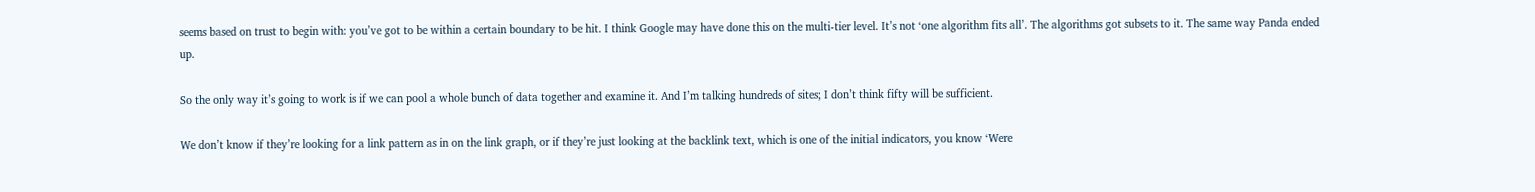seems based on trust to begin with: you’ve got to be within a certain boundary to be hit. I think Google may have done this on the multi-tier level. It’s not ‘one algorithm fits all’. The algorithms got subsets to it. The same way Panda ended up.

So the only way it’s going to work is if we can pool a whole bunch of data together and examine it. And I’m talking hundreds of sites; I don’t think fifty will be sufficient.

We don’t know if they’re looking for a link pattern as in on the link graph, or if they’re just looking at the backlink text, which is one of the initial indicators, you know ‘Were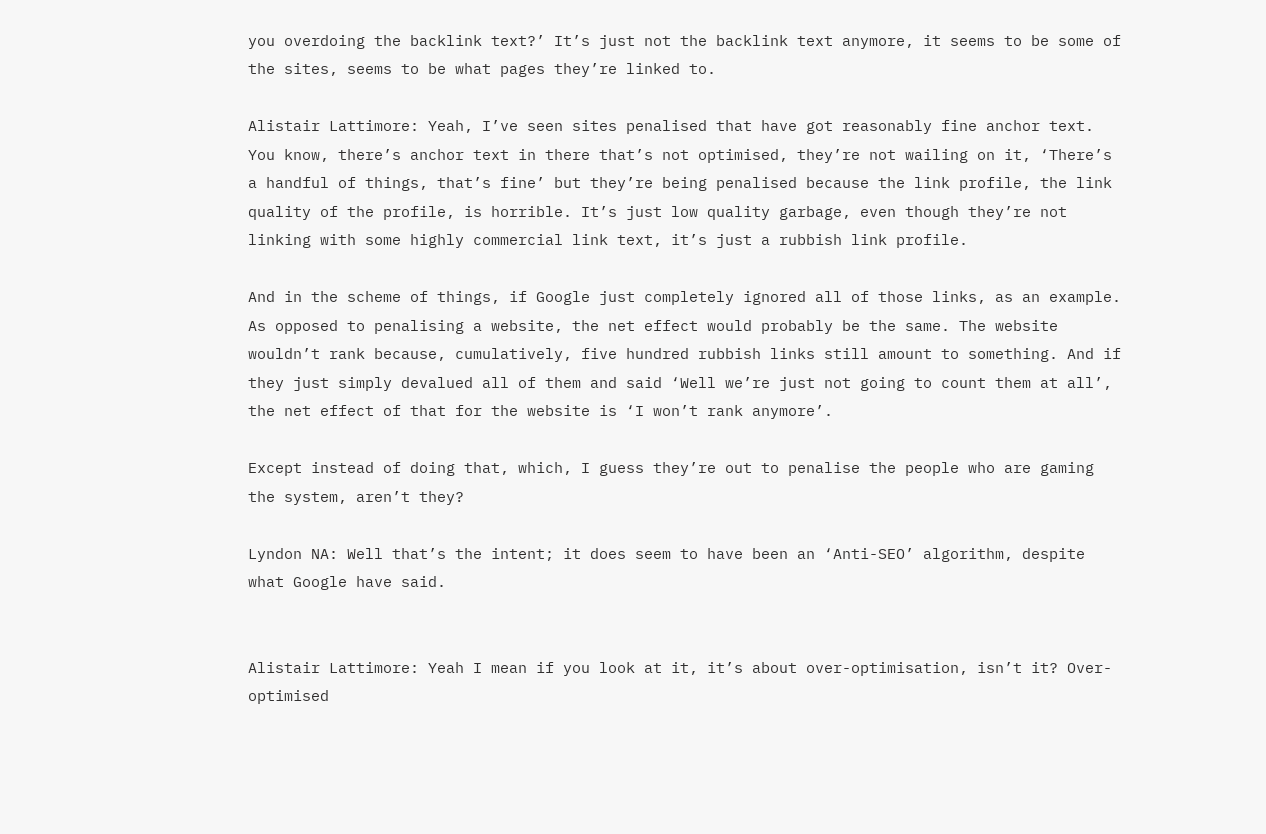you overdoing the backlink text?’ It’s just not the backlink text anymore, it seems to be some of the sites, seems to be what pages they’re linked to.

Alistair Lattimore: Yeah, I’ve seen sites penalised that have got reasonably fine anchor text. You know, there’s anchor text in there that’s not optimised, they’re not wailing on it, ‘There’s a handful of things, that’s fine’ but they’re being penalised because the link profile, the link quality of the profile, is horrible. It’s just low quality garbage, even though they’re not linking with some highly commercial link text, it’s just a rubbish link profile.

And in the scheme of things, if Google just completely ignored all of those links, as an example. As opposed to penalising a website, the net effect would probably be the same. The website wouldn’t rank because, cumulatively, five hundred rubbish links still amount to something. And if they just simply devalued all of them and said ‘Well we’re just not going to count them at all’, the net effect of that for the website is ‘I won’t rank anymore’.

Except instead of doing that, which, I guess they’re out to penalise the people who are gaming the system, aren’t they?

Lyndon NA: Well that’s the intent; it does seem to have been an ‘Anti-SEO’ algorithm, despite what Google have said.


Alistair Lattimore: Yeah I mean if you look at it, it’s about over-optimisation, isn’t it? Over-optimised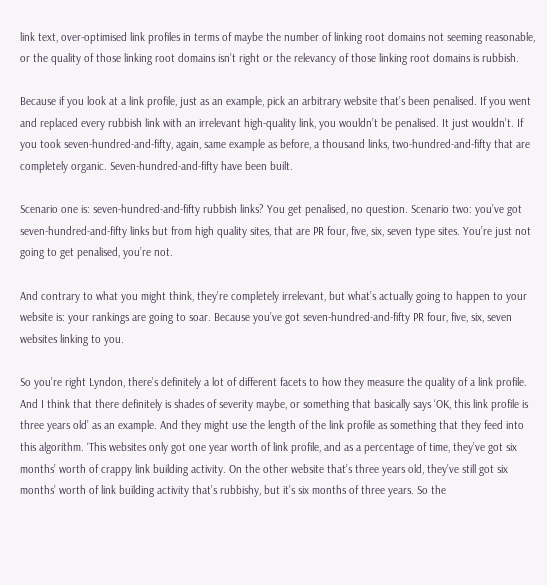link text, over-optimised link profiles in terms of maybe the number of linking root domains not seeming reasonable, or the quality of those linking root domains isn’t right or the relevancy of those linking root domains is rubbish.

Because if you look at a link profile, just as an example, pick an arbitrary website that’s been penalised. If you went and replaced every rubbish link with an irrelevant high-quality link, you wouldn’t be penalised. It just wouldn’t. If you took seven-hundred-and-fifty, again, same example as before, a thousand links, two-hundred-and-fifty that are completely organic. Seven-hundred-and-fifty have been built.

Scenario one is: seven-hundred-and-fifty rubbish links? You get penalised, no question. Scenario two: you’ve got seven-hundred-and-fifty links but from high quality sites, that are PR four, five, six, seven type sites. You’re just not going to get penalised, you’re not.

And contrary to what you might think, they’re completely irrelevant, but what’s actually going to happen to your website is: your rankings are going to soar. Because you’ve got seven-hundred-and-fifty PR four, five, six, seven websites linking to you.

So you’re right Lyndon, there’s definitely a lot of different facets to how they measure the quality of a link profile. And I think that there definitely is shades of severity maybe, or something that basically says ‘OK, this link profile is three years old’ as an example. And they might use the length of the link profile as something that they feed into this algorithm. ‘This websites only got one year worth of link profile, and as a percentage of time, they’ve got six months’ worth of crappy link building activity. On the other website that’s three years old, they’ve still got six months’ worth of link building activity that’s rubbishy, but it’s six months of three years. So the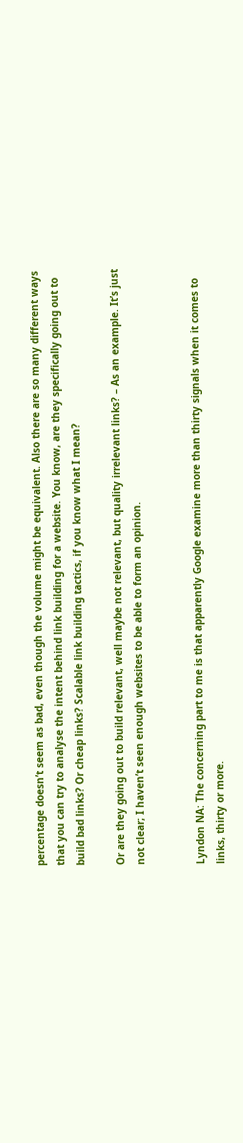percentage doesn’t seem as bad, even though the volume might be equivalent. Also there are so many different ways that you can try to analyse the intent behind link building for a website. You know, are they specifically going out to build bad links? Or cheap links? Scalable link building tactics, if you know what I mean?

Or are they going out to build relevant, well maybe not relevant, but quality irrelevant links? – As an example. It’s just not clear; I haven’t seen enough websites to be able to form an opinion.


Lyndon NA: The concerning part to me is that apparently Google examine more than thirty signals when it comes to links, thirty or more.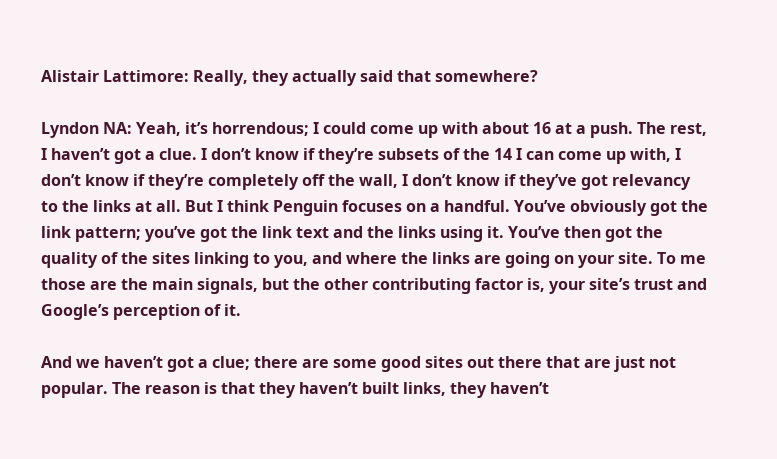Alistair Lattimore: Really, they actually said that somewhere?

Lyndon NA: Yeah, it’s horrendous; I could come up with about 16 at a push. The rest, I haven’t got a clue. I don’t know if they’re subsets of the 14 I can come up with, I don’t know if they’re completely off the wall, I don’t know if they’ve got relevancy to the links at all. But I think Penguin focuses on a handful. You’ve obviously got the link pattern; you’ve got the link text and the links using it. You’ve then got the quality of the sites linking to you, and where the links are going on your site. To me those are the main signals, but the other contributing factor is, your site’s trust and Google’s perception of it.

And we haven’t got a clue; there are some good sites out there that are just not popular. The reason is that they haven’t built links, they haven’t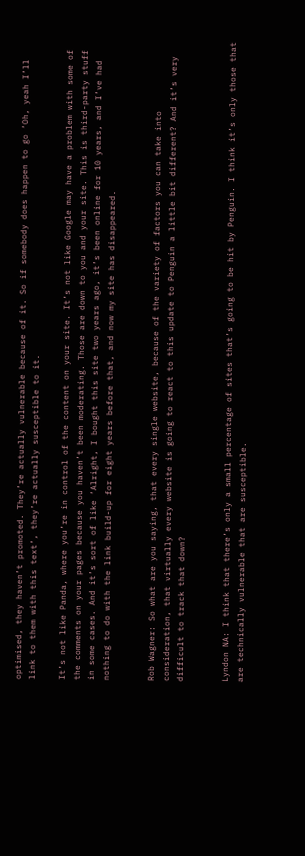optimised, they haven’t promoted. They’re actually vulnerable because of it. So if somebody does happen to go ‘Oh, yeah I’ll link to them with this text’, they’re actually susceptible to it.

It’s not like Panda, where you’re in control of the content on your site. It’s not like Google may have a problem with some of the comments on your pages because you haven’t been moderating. Those are down to you and your site. This is third-party stuff in some cases. And it’s sort of like ‘Alright, I bought this site two years ago, it’s been online for 10 years, and I’ve had nothing to do with the link build-up for eight years before that, and now my site has disappeared.


Rob Wagner: So what are you saying, that every single website, because of the variety of factors you can take into consideration, that virtually every website is going to react to this update to Penguin a little bit different? And it’s very difficult to track that down?


Lyndon NA: I think that there’s only a small percentage of sites that’s going to be hit by Penguin. I think it’s only those that are technically vulnerable that are susceptible.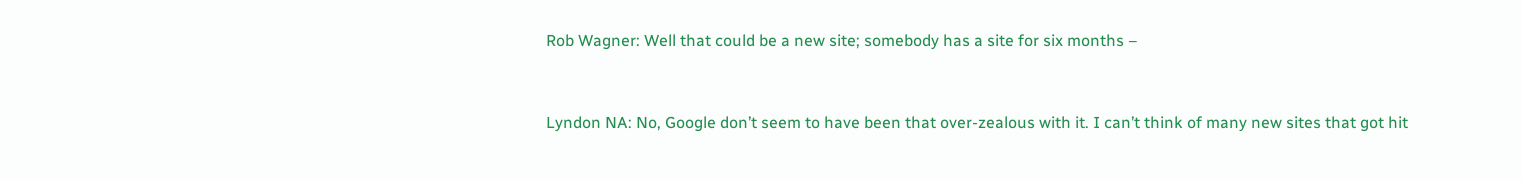Rob Wagner: Well that could be a new site; somebody has a site for six months –


Lyndon NA: No, Google don’t seem to have been that over-zealous with it. I can’t think of many new sites that got hit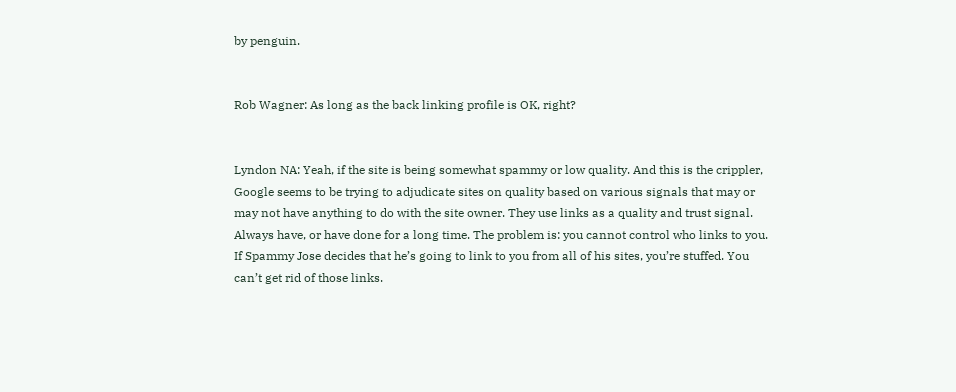by penguin.


Rob Wagner: As long as the back linking profile is OK, right?


Lyndon NA: Yeah, if the site is being somewhat spammy or low quality. And this is the crippler, Google seems to be trying to adjudicate sites on quality based on various signals that may or may not have anything to do with the site owner. They use links as a quality and trust signal. Always have, or have done for a long time. The problem is: you cannot control who links to you. If Spammy Jose decides that he’s going to link to you from all of his sites, you’re stuffed. You can’t get rid of those links.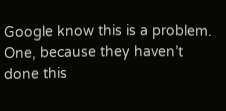Google know this is a problem. One, because they haven’t done this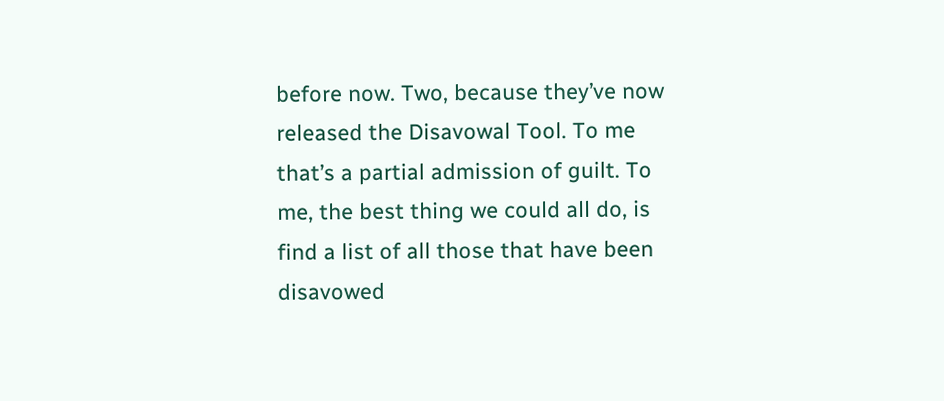before now. Two, because they’ve now released the Disavowal Tool. To me that’s a partial admission of guilt. To me, the best thing we could all do, is find a list of all those that have been disavowed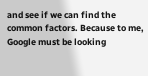and see if we can find the common factors. Because to me, Google must be looking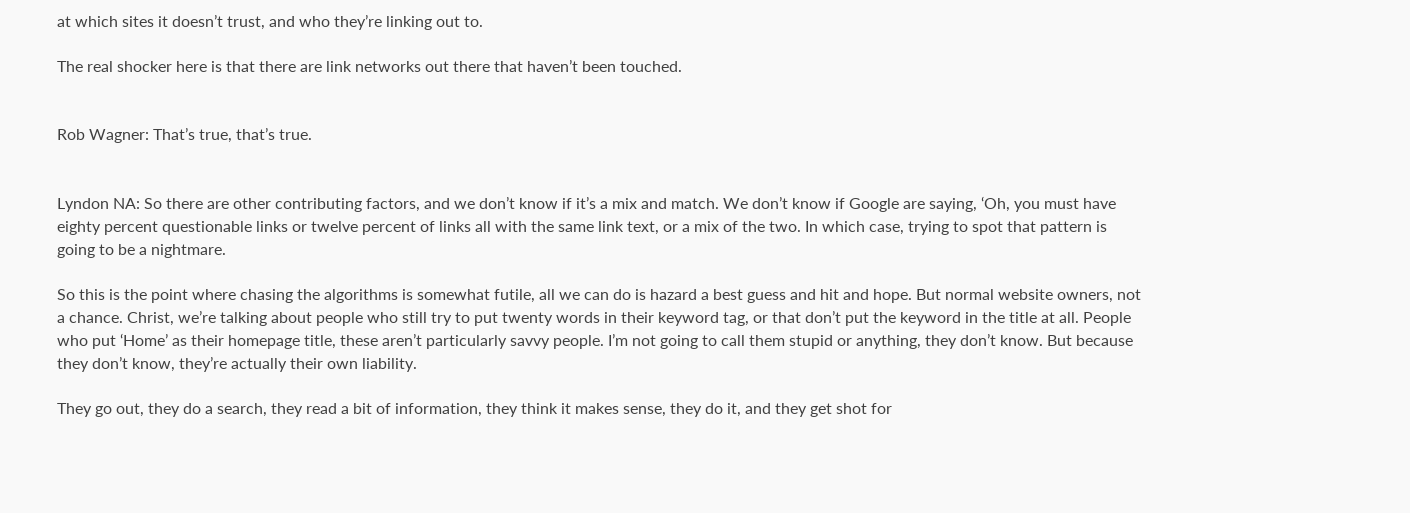at which sites it doesn’t trust, and who they’re linking out to.

The real shocker here is that there are link networks out there that haven’t been touched.


Rob Wagner: That’s true, that’s true.


Lyndon NA: So there are other contributing factors, and we don’t know if it’s a mix and match. We don’t know if Google are saying, ‘Oh, you must have eighty percent questionable links or twelve percent of links all with the same link text, or a mix of the two. In which case, trying to spot that pattern is going to be a nightmare.

So this is the point where chasing the algorithms is somewhat futile, all we can do is hazard a best guess and hit and hope. But normal website owners, not a chance. Christ, we’re talking about people who still try to put twenty words in their keyword tag, or that don’t put the keyword in the title at all. People who put ‘Home’ as their homepage title, these aren’t particularly savvy people. I’m not going to call them stupid or anything, they don’t know. But because they don’t know, they’re actually their own liability.

They go out, they do a search, they read a bit of information, they think it makes sense, they do it, and they get shot for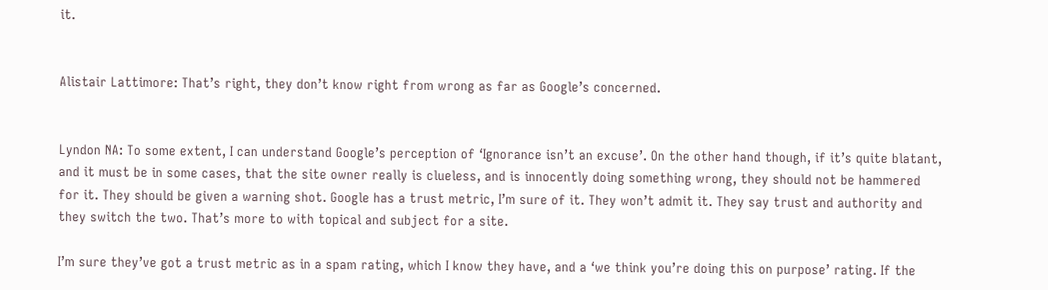it.


Alistair Lattimore: That’s right, they don’t know right from wrong as far as Google’s concerned.


Lyndon NA: To some extent, I can understand Google’s perception of ‘Ignorance isn’t an excuse’. On the other hand though, if it’s quite blatant, and it must be in some cases, that the site owner really is clueless, and is innocently doing something wrong, they should not be hammered for it. They should be given a warning shot. Google has a trust metric, I’m sure of it. They won’t admit it. They say trust and authority and they switch the two. That’s more to with topical and subject for a site.

I’m sure they’ve got a trust metric as in a spam rating, which I know they have, and a ‘we think you’re doing this on purpose’ rating. If the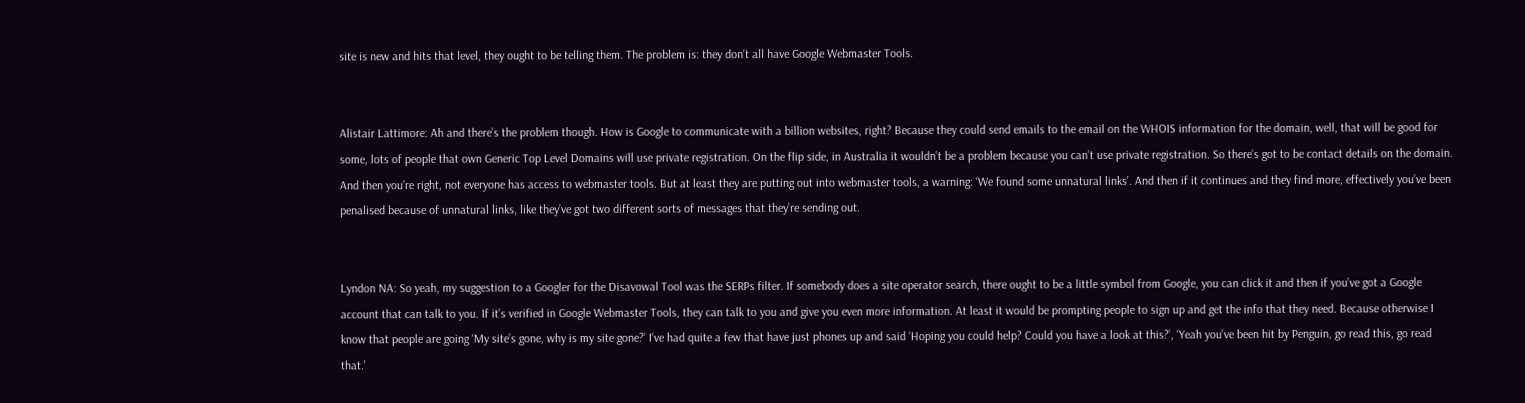site is new and hits that level, they ought to be telling them. The problem is: they don’t all have Google Webmaster Tools.


Alistair Lattimore: Ah and there’s the problem though. How is Google to communicate with a billion websites, right? Because they could send emails to the email on the WHOIS information for the domain, well, that will be good for some, lots of people that own Generic Top Level Domains will use private registration. On the flip side, in Australia it wouldn’t be a problem because you can’t use private registration. So there’s got to be contact details on the domain. And then you’re right, not everyone has access to webmaster tools. But at least they are putting out into webmaster tools, a warning: ‘We found some unnatural links’. And then if it continues and they find more, effectively you’ve been penalised because of unnatural links, like they’ve got two different sorts of messages that they’re sending out.


Lyndon NA: So yeah, my suggestion to a Googler for the Disavowal Tool was the SERPs filter. If somebody does a site operator search, there ought to be a little symbol from Google, you can click it and then if you’ve got a Google account that can talk to you. If it’s verified in Google Webmaster Tools, they can talk to you and give you even more information. At least it would be prompting people to sign up and get the info that they need. Because otherwise I know that people are going ‘My site’s gone, why is my site gone?’ I’ve had quite a few that have just phones up and said ‘Hoping you could help? Could you have a look at this?’, ‘Yeah you’ve been hit by Penguin, go read this, go read that.’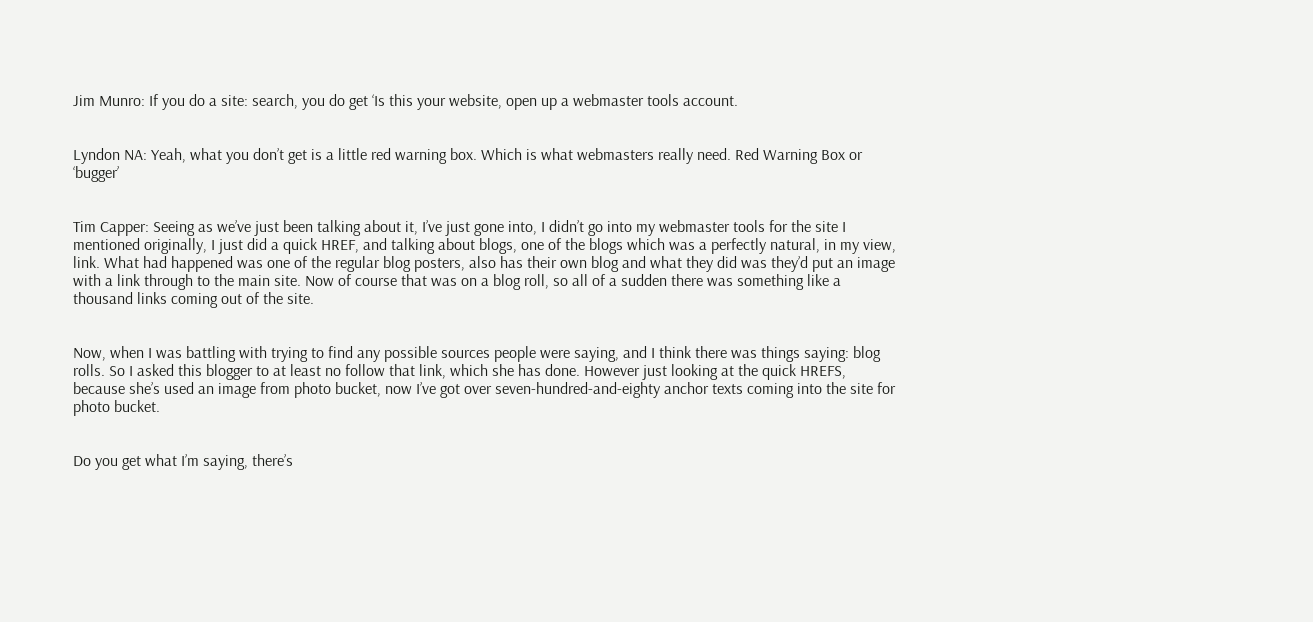Jim Munro: If you do a site: search, you do get ‘Is this your website, open up a webmaster tools account.


Lyndon NA: Yeah, what you don’t get is a little red warning box. Which is what webmasters really need. Red Warning Box or ‘bugger’


Tim Capper: Seeing as we’ve just been talking about it, I’ve just gone into, I didn’t go into my webmaster tools for the site I mentioned originally, I just did a quick HREF, and talking about blogs, one of the blogs which was a perfectly natural, in my view, link. What had happened was one of the regular blog posters, also has their own blog and what they did was they’d put an image with a link through to the main site. Now of course that was on a blog roll, so all of a sudden there was something like a thousand links coming out of the site.


Now, when I was battling with trying to find any possible sources people were saying, and I think there was things saying: blog rolls. So I asked this blogger to at least no follow that link, which she has done. However just looking at the quick HREFS, because she’s used an image from photo bucket, now I’ve got over seven-hundred-and-eighty anchor texts coming into the site for photo bucket.


Do you get what I’m saying, there’s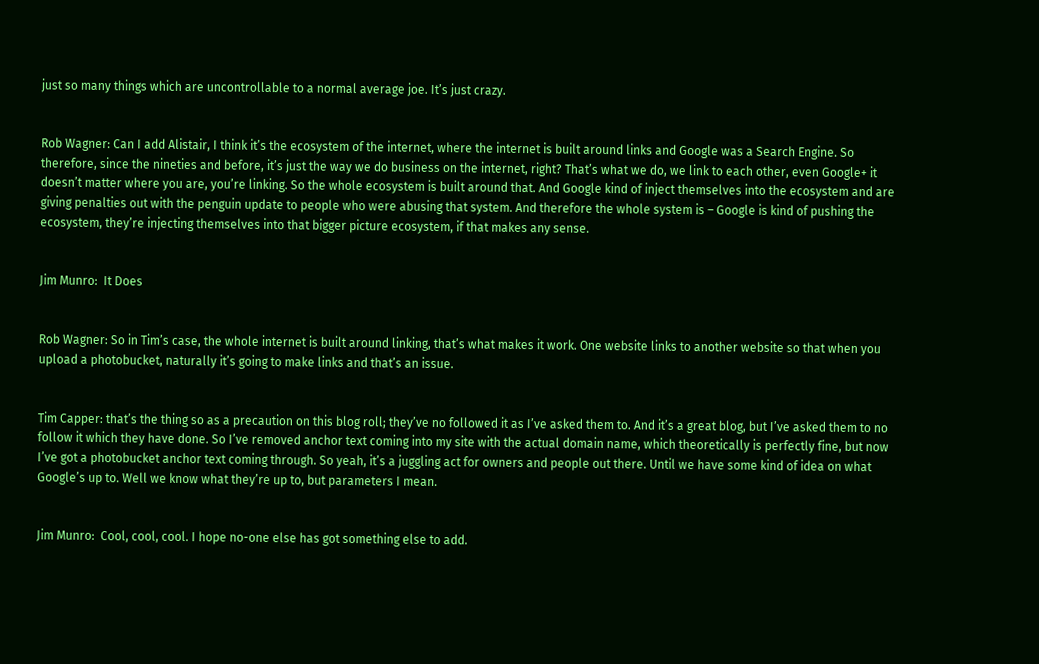just so many things which are uncontrollable to a normal average joe. It’s just crazy.


Rob Wagner: Can I add Alistair, I think it’s the ecosystem of the internet, where the internet is built around links and Google was a Search Engine. So therefore, since the nineties and before, it’s just the way we do business on the internet, right? That’s what we do, we link to each other, even Google+ it doesn’t matter where you are, you’re linking. So the whole ecosystem is built around that. And Google kind of inject themselves into the ecosystem and are giving penalties out with the penguin update to people who were abusing that system. And therefore the whole system is – Google is kind of pushing the ecosystem, they’re injecting themselves into that bigger picture ecosystem, if that makes any sense.


Jim Munro:  It Does


Rob Wagner: So in Tim’s case, the whole internet is built around linking, that’s what makes it work. One website links to another website so that when you upload a photobucket, naturally it’s going to make links and that’s an issue.


Tim Capper: that’s the thing so as a precaution on this blog roll; they’ve no followed it as I’ve asked them to. And it’s a great blog, but I’ve asked them to no follow it which they have done. So I’ve removed anchor text coming into my site with the actual domain name, which theoretically is perfectly fine, but now I’ve got a photobucket anchor text coming through. So yeah, it’s a juggling act for owners and people out there. Until we have some kind of idea on what Google’s up to. Well we know what they’re up to, but parameters I mean.


Jim Munro:  Cool, cool, cool. I hope no-one else has got something else to add.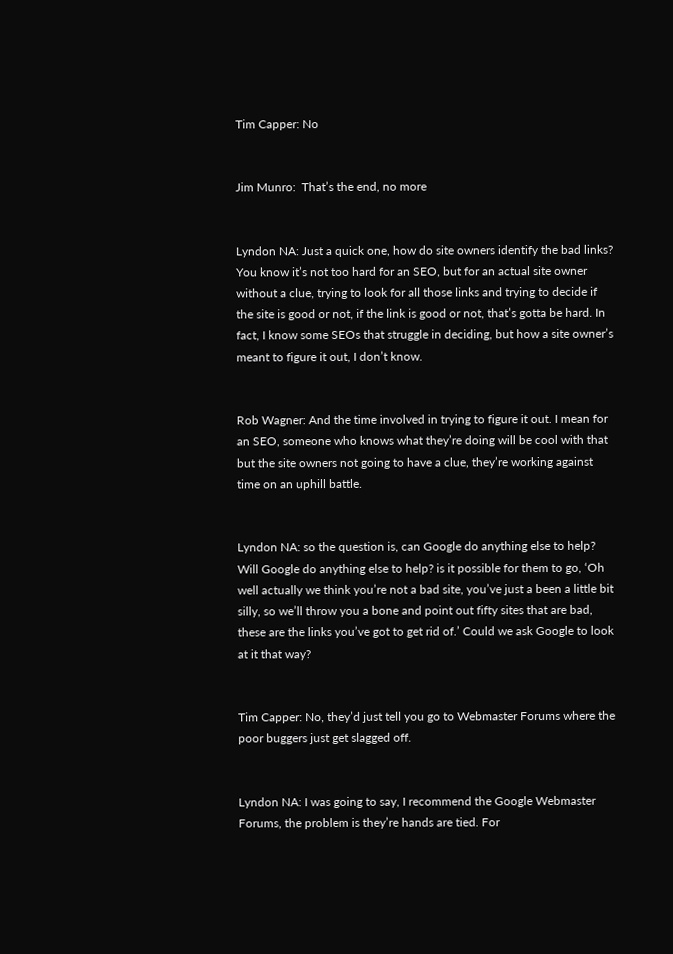Tim Capper: No


Jim Munro:  That’s the end, no more


Lyndon NA: Just a quick one, how do site owners identify the bad links? You know it’s not too hard for an SEO, but for an actual site owner without a clue, trying to look for all those links and trying to decide if the site is good or not, if the link is good or not, that’s gotta be hard. In fact, I know some SEOs that struggle in deciding, but how a site owner’s meant to figure it out, I don’t know.


Rob Wagner: And the time involved in trying to figure it out. I mean for an SEO, someone who knows what they’re doing will be cool with that but the site owners not going to have a clue, they’re working against time on an uphill battle.


Lyndon NA: so the question is, can Google do anything else to help? Will Google do anything else to help? is it possible for them to go, ‘Oh well actually we think you’re not a bad site, you’ve just a been a little bit silly, so we’ll throw you a bone and point out fifty sites that are bad, these are the links you’ve got to get rid of.’ Could we ask Google to look at it that way?


Tim Capper: No, they’d just tell you go to Webmaster Forums where the poor buggers just get slagged off.


Lyndon NA: I was going to say, I recommend the Google Webmaster Forums, the problem is they’re hands are tied. For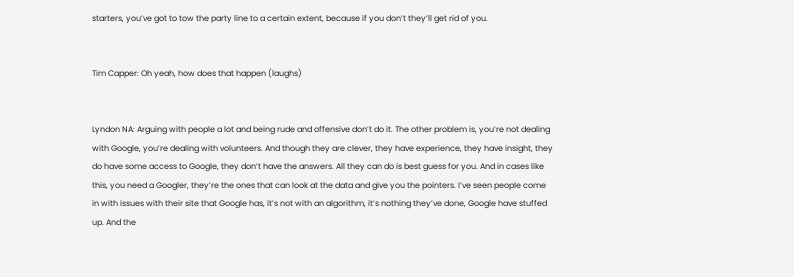starters, you’ve got to tow the party line to a certain extent, because if you don’t they’ll get rid of you.


Tim Capper: Oh yeah, how does that happen (laughs)


Lyndon NA: Arguing with people a lot and being rude and offensive don’t do it. The other problem is, you’re not dealing with Google, you’re dealing with volunteers. And though they are clever, they have experience, they have insight, they do have some access to Google, they don’t have the answers. All they can do is best guess for you. And in cases like this, you need a Googler, they’re the ones that can look at the data and give you the pointers. I’ve seen people come in with issues with their site that Google has, it’s not with an algorithm, it’s nothing they’ve done, Google have stuffed up. And the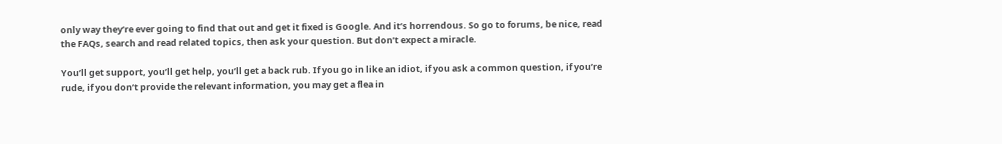only way they’re ever going to find that out and get it fixed is Google. And it’s horrendous. So go to forums, be nice, read the FAQs, search and read related topics, then ask your question. But don’t expect a miracle.

You’ll get support, you’ll get help, you’ll get a back rub. If you go in like an idiot, if you ask a common question, if you’re rude, if you don’t provide the relevant information, you may get a flea in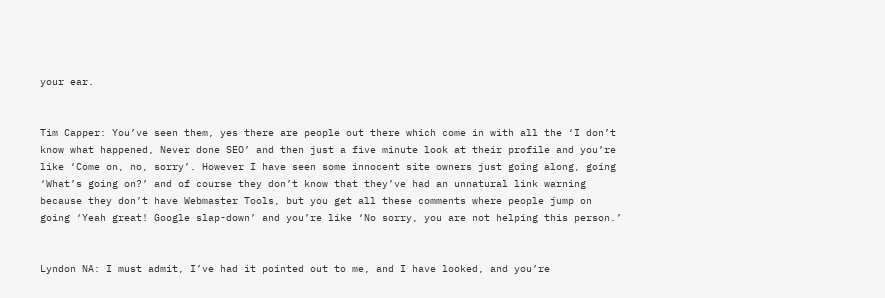your ear.


Tim Capper: You’ve seen them, yes there are people out there which come in with all the ‘I don’t know what happened, Never done SEO’ and then just a five minute look at their profile and you’re like ‘Come on, no, sorry’. However I have seen some innocent site owners just going along, going ‘What’s going on?’ and of course they don’t know that they’ve had an unnatural link warning because they don’t have Webmaster Tools, but you get all these comments where people jump on going ‘Yeah great! Google slap-down’ and you’re like ‘No sorry, you are not helping this person.’


Lyndon NA: I must admit, I’ve had it pointed out to me, and I have looked, and you’re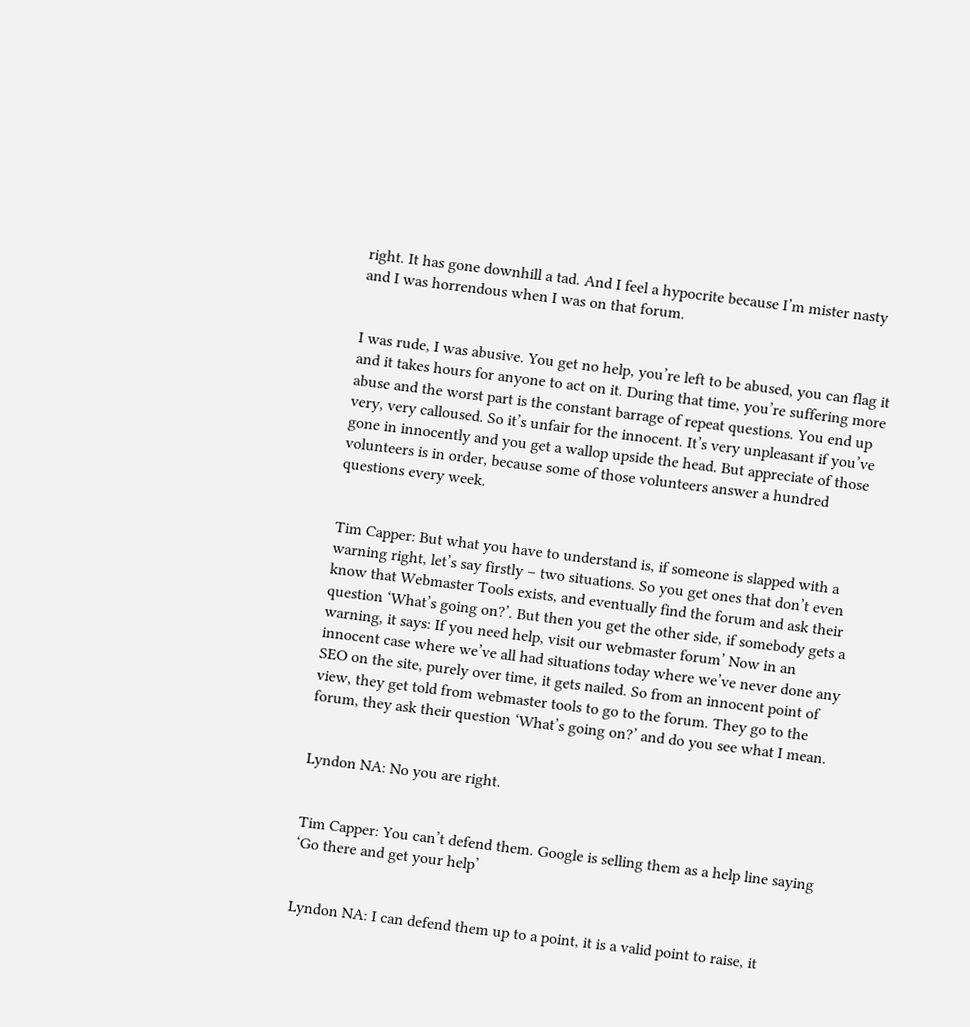right. It has gone downhill a tad. And I feel a hypocrite because I’m mister nasty and I was horrendous when I was on that forum.


I was rude, I was abusive. You get no help, you’re left to be abused, you can flag it and it takes hours for anyone to act on it. During that time, you’re suffering more abuse and the worst part is the constant barrage of repeat questions. You end up very, very calloused. So it’s unfair for the innocent. It’s very unpleasant if you’ve gone in innocently and you get a wallop upside the head. But appreciate of those volunteers is in order, because some of those volunteers answer a hundred questions every week.


Tim Capper: But what you have to understand is, if someone is slapped with a warning right, let’s say firstly – two situations. So you get ones that don’t even know that Webmaster Tools exists, and eventually find the forum and ask their question ‘What’s going on?’. But then you get the other side, if somebody gets a warning, it says: If you need help, visit our webmaster forum’ Now in an innocent case where we’ve all had situations today where we’ve never done any SEO on the site, purely over time, it gets nailed. So from an innocent point of view, they get told from webmaster tools to go to the forum. They go to the forum, they ask their question ‘What’s going on?’ and do you see what I mean.


Lyndon NA: No you are right.


Tim Capper: You can’t defend them. Google is selling them as a help line saying ‘Go there and get your help’


Lyndon NA: I can defend them up to a point, it is a valid point to raise, it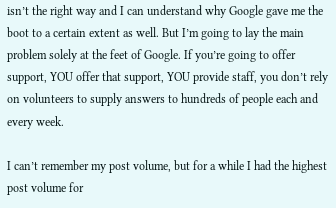isn’t the right way and I can understand why Google gave me the boot to a certain extent as well. But I’m going to lay the main problem solely at the feet of Google. If you’re going to offer support, YOU offer that support, YOU provide staff, you don’t rely on volunteers to supply answers to hundreds of people each and every week.

I can’t remember my post volume, but for a while I had the highest post volume for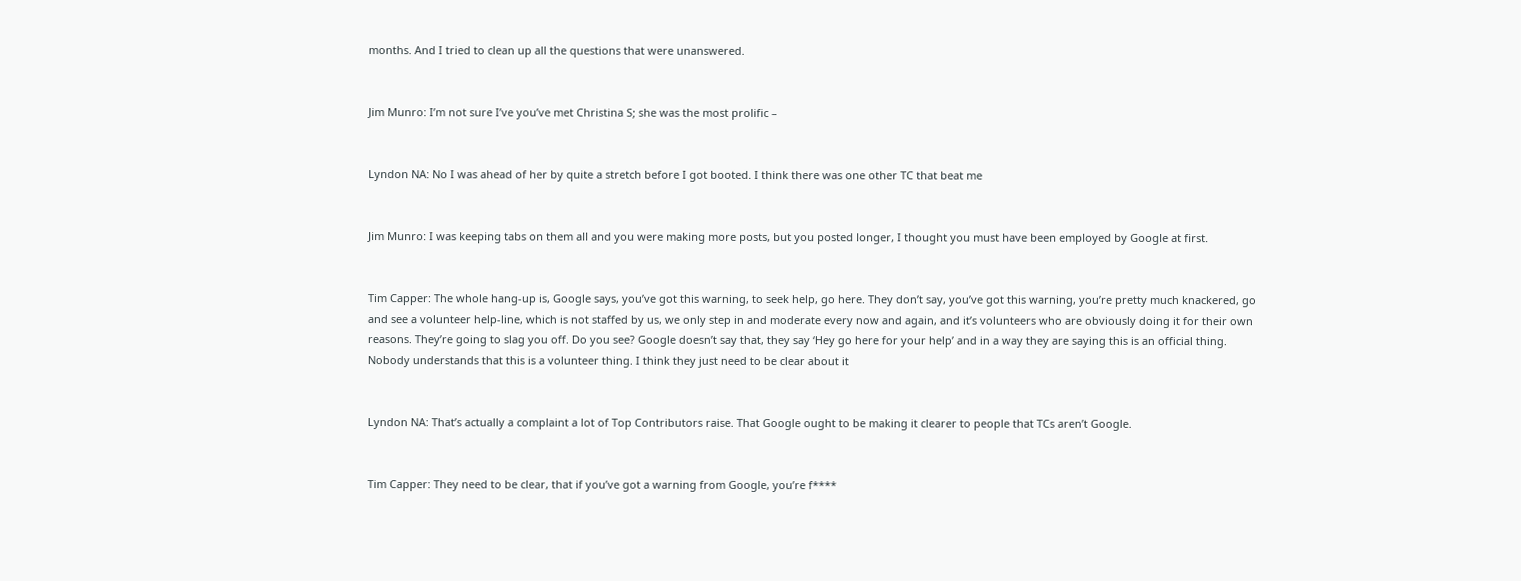months. And I tried to clean up all the questions that were unanswered.


Jim Munro: I’m not sure I’ve you’ve met Christina S; she was the most prolific –


Lyndon NA: No I was ahead of her by quite a stretch before I got booted. I think there was one other TC that beat me


Jim Munro: I was keeping tabs on them all and you were making more posts, but you posted longer, I thought you must have been employed by Google at first.


Tim Capper: The whole hang-up is, Google says, you’ve got this warning, to seek help, go here. They don’t say, you’ve got this warning, you’re pretty much knackered, go and see a volunteer help-line, which is not staffed by us, we only step in and moderate every now and again, and it’s volunteers who are obviously doing it for their own reasons. They’re going to slag you off. Do you see? Google doesn’t say that, they say ‘Hey go here for your help’ and in a way they are saying this is an official thing. Nobody understands that this is a volunteer thing. I think they just need to be clear about it


Lyndon NA: That’s actually a complaint a lot of Top Contributors raise. That Google ought to be making it clearer to people that TCs aren’t Google.


Tim Capper: They need to be clear, that if you’ve got a warning from Google, you’re f****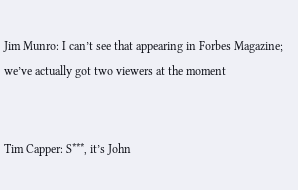Jim Munro: I can’t see that appearing in Forbes Magazine; we’ve actually got two viewers at the moment


Tim Capper: S***, it’s John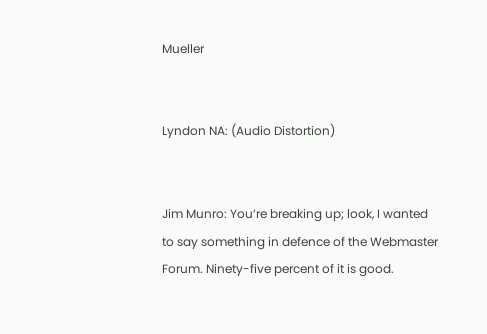Mueller


Lyndon NA: (Audio Distortion)


Jim Munro: You’re breaking up; look, I wanted to say something in defence of the Webmaster Forum. Ninety-five percent of it is good.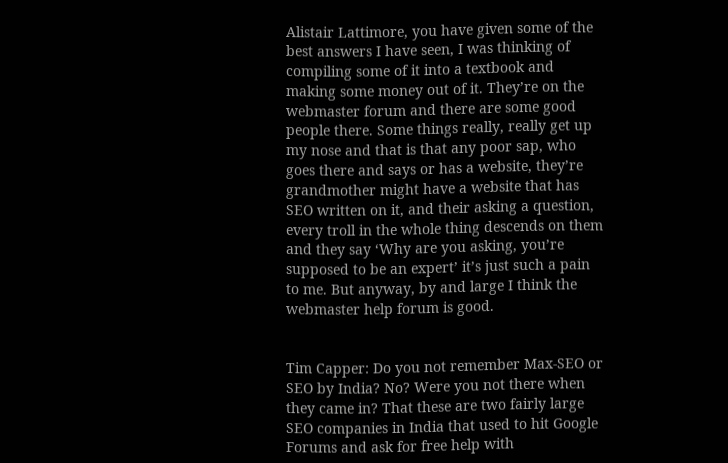Alistair Lattimore, you have given some of the best answers I have seen, I was thinking of compiling some of it into a textbook and making some money out of it. They’re on the webmaster forum and there are some good people there. Some things really, really get up my nose and that is that any poor sap, who goes there and says or has a website, they’re grandmother might have a website that has SEO written on it, and their asking a question, every troll in the whole thing descends on them and they say ‘Why are you asking, you’re supposed to be an expert’ it’s just such a pain to me. But anyway, by and large I think the webmaster help forum is good.


Tim Capper: Do you not remember Max-SEO or SEO by India? No? Were you not there when they came in? That these are two fairly large SEO companies in India that used to hit Google Forums and ask for free help with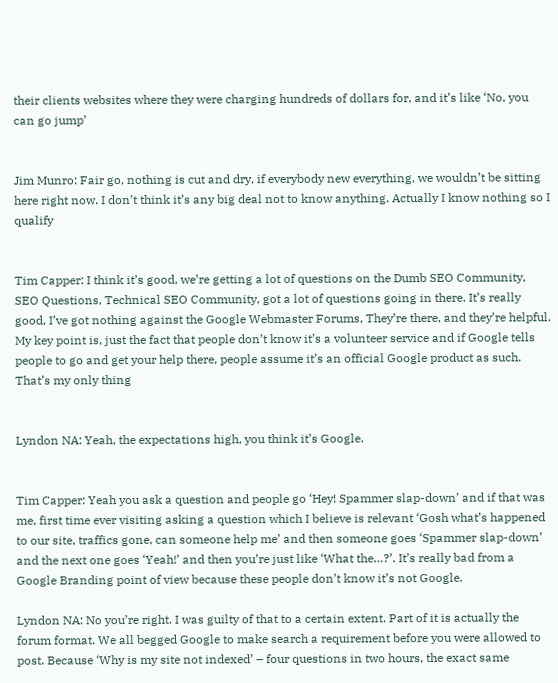their clients websites where they were charging hundreds of dollars for, and it’s like ‘No, you can go jump’


Jim Munro: Fair go, nothing is cut and dry, if everybody new everything, we wouldn’t be sitting here right now. I don’t think it’s any big deal not to know anything. Actually I know nothing so I qualify


Tim Capper: I think it’s good, we’re getting a lot of questions on the Dumb SEO Community, SEO Questions, Technical SEO Community, got a lot of questions going in there. It’s really good, I’ve got nothing against the Google Webmaster Forums, They’re there, and they’re helpful. My key point is, just the fact that people don’t know it’s a volunteer service and if Google tells people to go and get your help there, people assume it’s an official Google product as such. That’s my only thing


Lyndon NA: Yeah, the expectations high, you think it’s Google.


Tim Capper: Yeah you ask a question and people go ‘Hey! Spammer slap-down’ and if that was me, first time ever visiting asking a question which I believe is relevant ‘Gosh what’s happened to our site, traffics gone, can someone help me’ and then someone goes ‘Spammer slap-down’ and the next one goes ‘Yeah!’ and then you’re just like ‘What the…?’. It’s really bad from a Google Branding point of view because these people don’t know it’s not Google.

Lyndon NA: No you’re right. I was guilty of that to a certain extent. Part of it is actually the forum format. We all begged Google to make search a requirement before you were allowed to post. Because ‘Why is my site not indexed’ – four questions in two hours, the exact same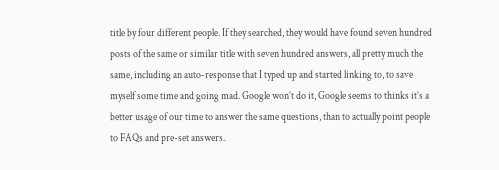title by four different people. If they searched, they would have found seven hundred posts of the same or similar title with seven hundred answers, all pretty much the same, including an auto-response that I typed up and started linking to, to save myself some time and going mad. Google won’t do it, Google seems to thinks it’s a better usage of our time to answer the same questions, than to actually point people to FAQs and pre-set answers.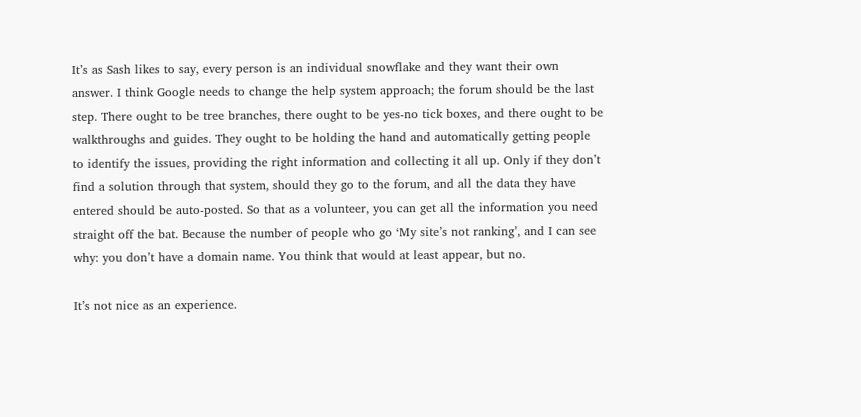It’s as Sash likes to say, every person is an individual snowflake and they want their own answer. I think Google needs to change the help system approach; the forum should be the last step. There ought to be tree branches, there ought to be yes-no tick boxes, and there ought to be walkthroughs and guides. They ought to be holding the hand and automatically getting people to identify the issues, providing the right information and collecting it all up. Only if they don’t find a solution through that system, should they go to the forum, and all the data they have entered should be auto-posted. So that as a volunteer, you can get all the information you need straight off the bat. Because the number of people who go ‘My site’s not ranking’, and I can see why: you don’t have a domain name. You think that would at least appear, but no.

It’s not nice as an experience.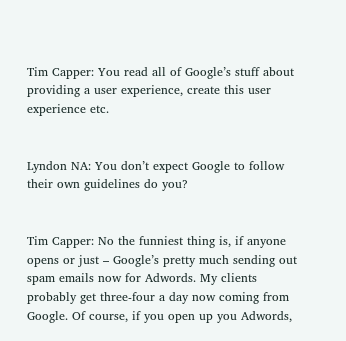Tim Capper: You read all of Google’s stuff about providing a user experience, create this user experience etc.


Lyndon NA: You don’t expect Google to follow their own guidelines do you?


Tim Capper: No the funniest thing is, if anyone opens or just – Google’s pretty much sending out spam emails now for Adwords. My clients probably get three-four a day now coming from Google. Of course, if you open up you Adwords,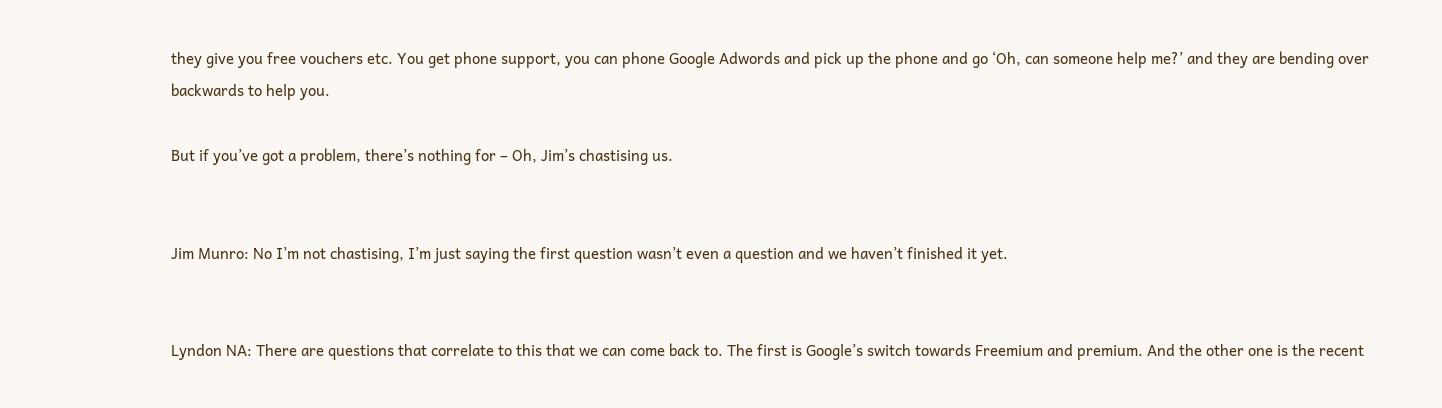they give you free vouchers etc. You get phone support, you can phone Google Adwords and pick up the phone and go ‘Oh, can someone help me?’ and they are bending over backwards to help you.

But if you’ve got a problem, there’s nothing for – Oh, Jim’s chastising us.


Jim Munro: No I’m not chastising, I’m just saying the first question wasn’t even a question and we haven’t finished it yet.


Lyndon NA: There are questions that correlate to this that we can come back to. The first is Google’s switch towards Freemium and premium. And the other one is the recent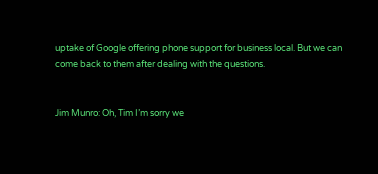uptake of Google offering phone support for business local. But we can come back to them after dealing with the questions.


Jim Munro: Oh, Tim I’m sorry we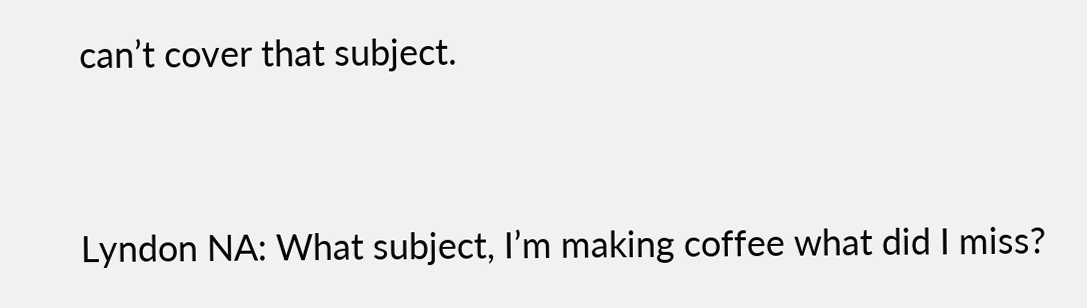can’t cover that subject.


Lyndon NA: What subject, I’m making coffee what did I miss?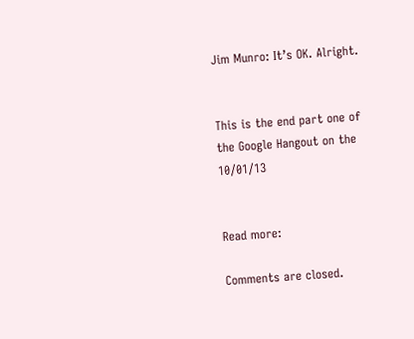Jim Munro: It’s OK. Alright.


This is the end part one of the Google Hangout on the 10/01/13


Read more:

Comments are closed.